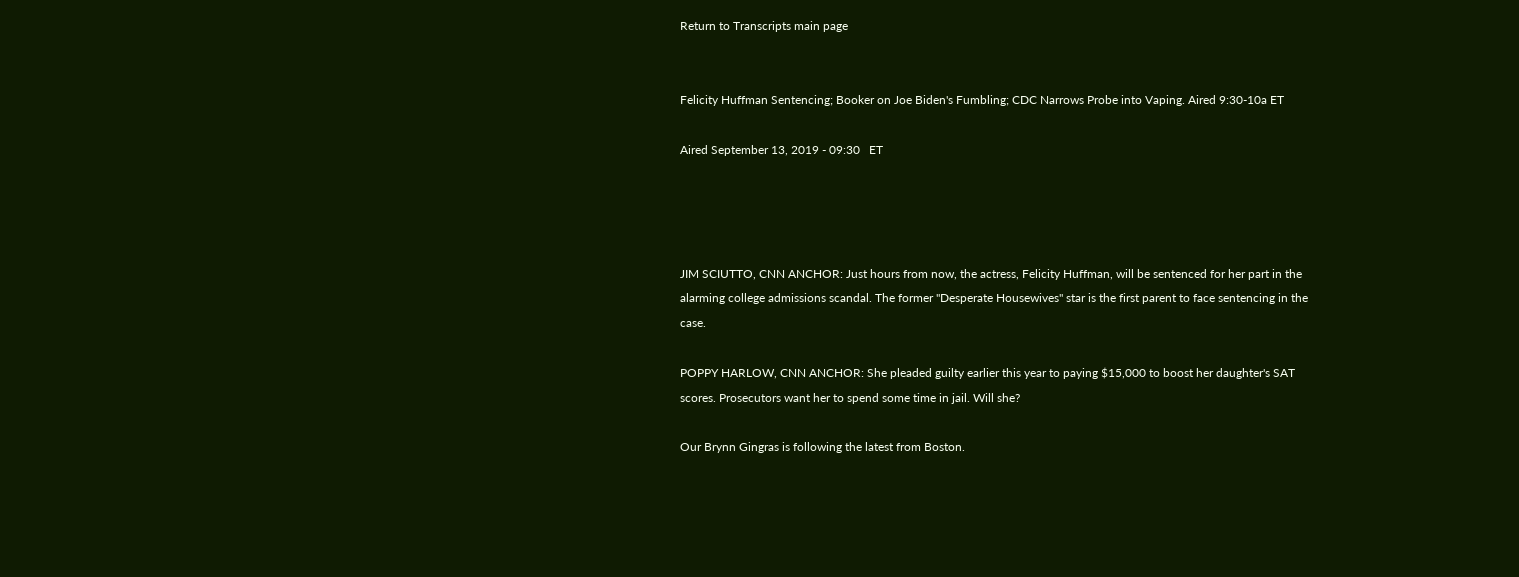Return to Transcripts main page


Felicity Huffman Sentencing; Booker on Joe Biden's Fumbling; CDC Narrows Probe into Vaping. Aired 9:30-10a ET

Aired September 13, 2019 - 09:30   ET




JIM SCIUTTO, CNN ANCHOR: Just hours from now, the actress, Felicity Huffman, will be sentenced for her part in the alarming college admissions scandal. The former "Desperate Housewives" star is the first parent to face sentencing in the case.

POPPY HARLOW, CNN ANCHOR: She pleaded guilty earlier this year to paying $15,000 to boost her daughter's SAT scores. Prosecutors want her to spend some time in jail. Will she?

Our Brynn Gingras is following the latest from Boston.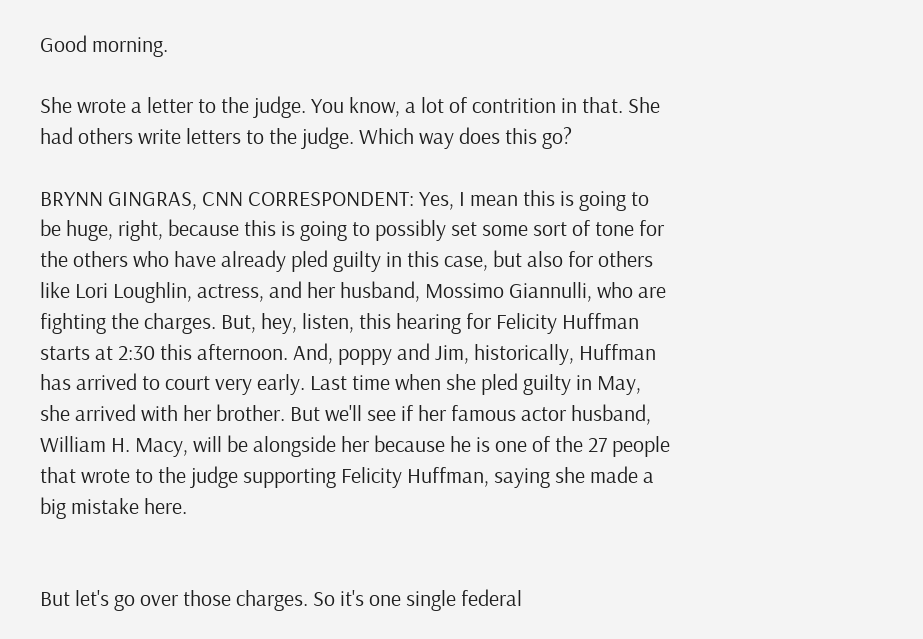Good morning.

She wrote a letter to the judge. You know, a lot of contrition in that. She had others write letters to the judge. Which way does this go?

BRYNN GINGRAS, CNN CORRESPONDENT: Yes, I mean this is going to be huge, right, because this is going to possibly set some sort of tone for the others who have already pled guilty in this case, but also for others like Lori Loughlin, actress, and her husband, Mossimo Giannulli, who are fighting the charges. But, hey, listen, this hearing for Felicity Huffman starts at 2:30 this afternoon. And, poppy and Jim, historically, Huffman has arrived to court very early. Last time when she pled guilty in May, she arrived with her brother. But we'll see if her famous actor husband, William H. Macy, will be alongside her because he is one of the 27 people that wrote to the judge supporting Felicity Huffman, saying she made a big mistake here.


But let's go over those charges. So it's one single federal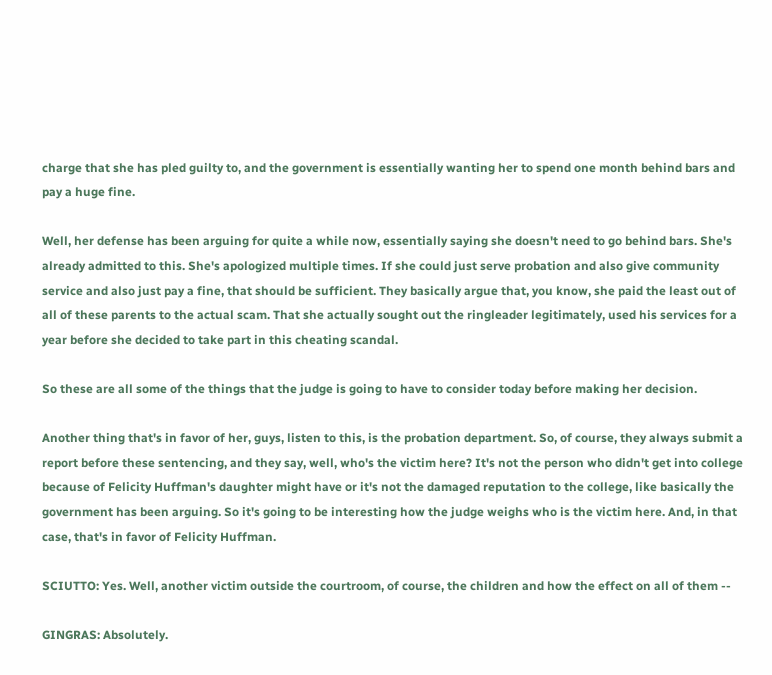charge that she has pled guilty to, and the government is essentially wanting her to spend one month behind bars and pay a huge fine.

Well, her defense has been arguing for quite a while now, essentially saying she doesn't need to go behind bars. She's already admitted to this. She's apologized multiple times. If she could just serve probation and also give community service and also just pay a fine, that should be sufficient. They basically argue that, you know, she paid the least out of all of these parents to the actual scam. That she actually sought out the ringleader legitimately, used his services for a year before she decided to take part in this cheating scandal.

So these are all some of the things that the judge is going to have to consider today before making her decision.

Another thing that's in favor of her, guys, listen to this, is the probation department. So, of course, they always submit a report before these sentencing, and they say, well, who's the victim here? It's not the person who didn't get into college because of Felicity Huffman's daughter might have or it's not the damaged reputation to the college, like basically the government has been arguing. So it's going to be interesting how the judge weighs who is the victim here. And, in that case, that's in favor of Felicity Huffman.

SCIUTTO: Yes. Well, another victim outside the courtroom, of course, the children and how the effect on all of them --

GINGRAS: Absolutely.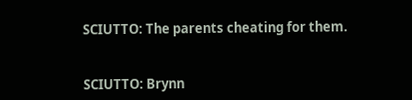SCIUTTO: The parents cheating for them.


SCIUTTO: Brynn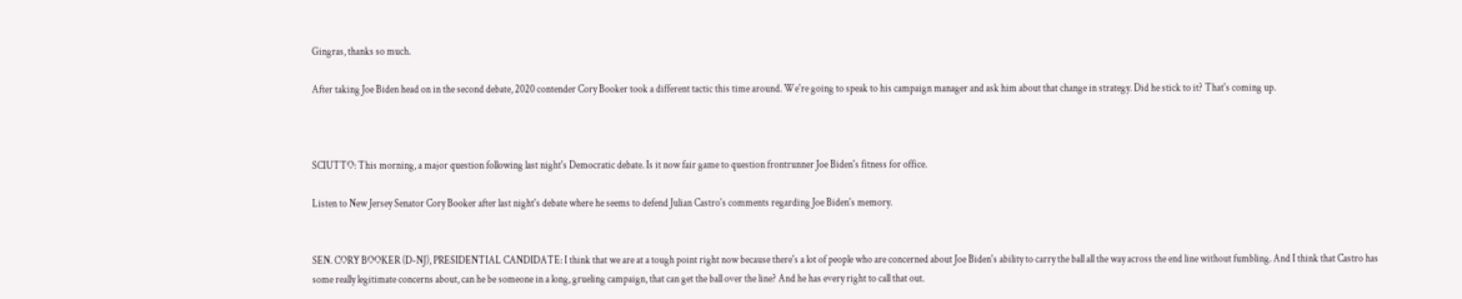Gingras, thanks so much.

After taking Joe Biden head on in the second debate, 2020 contender Cory Booker took a different tactic this time around. We're going to speak to his campaign manager and ask him about that change in strategy. Did he stick to it? That's coming up.



SCIUTTO: This morning, a major question following last night's Democratic debate. Is it now fair game to question frontrunner Joe Biden's fitness for office.

Listen to New Jersey Senator Cory Booker after last night's debate where he seems to defend Julian Castro's comments regarding Joe Biden's memory.


SEN. CORY BOOKER (D-NJ), PRESIDENTIAL CANDIDATE: I think that we are at a tough point right now because there's a lot of people who are concerned about Joe Biden's ability to carry the ball all the way across the end line without fumbling. And I think that Castro has some really legitimate concerns about, can he be someone in a long, grueling campaign, that can get the ball over the line? And he has every right to call that out.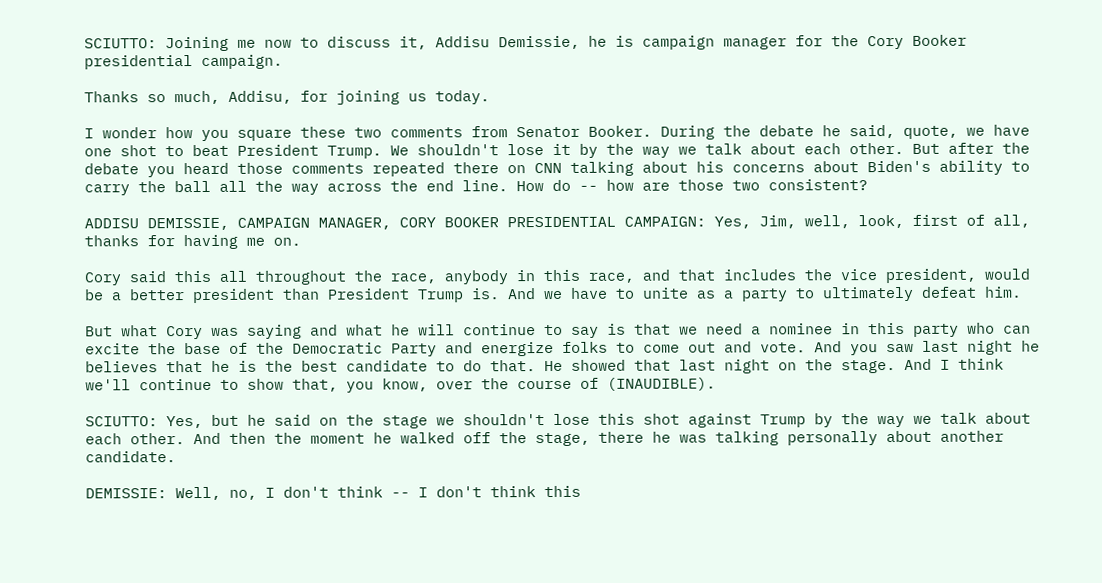SCIUTTO: Joining me now to discuss it, Addisu Demissie, he is campaign manager for the Cory Booker presidential campaign.

Thanks so much, Addisu, for joining us today.

I wonder how you square these two comments from Senator Booker. During the debate he said, quote, we have one shot to beat President Trump. We shouldn't lose it by the way we talk about each other. But after the debate you heard those comments repeated there on CNN talking about his concerns about Biden's ability to carry the ball all the way across the end line. How do -- how are those two consistent?

ADDISU DEMISSIE, CAMPAIGN MANAGER, CORY BOOKER PRESIDENTIAL CAMPAIGN: Yes, Jim, well, look, first of all, thanks for having me on.

Cory said this all throughout the race, anybody in this race, and that includes the vice president, would be a better president than President Trump is. And we have to unite as a party to ultimately defeat him.

But what Cory was saying and what he will continue to say is that we need a nominee in this party who can excite the base of the Democratic Party and energize folks to come out and vote. And you saw last night he believes that he is the best candidate to do that. He showed that last night on the stage. And I think we'll continue to show that, you know, over the course of (INAUDIBLE).

SCIUTTO: Yes, but he said on the stage we shouldn't lose this shot against Trump by the way we talk about each other. And then the moment he walked off the stage, there he was talking personally about another candidate.

DEMISSIE: Well, no, I don't think -- I don't think this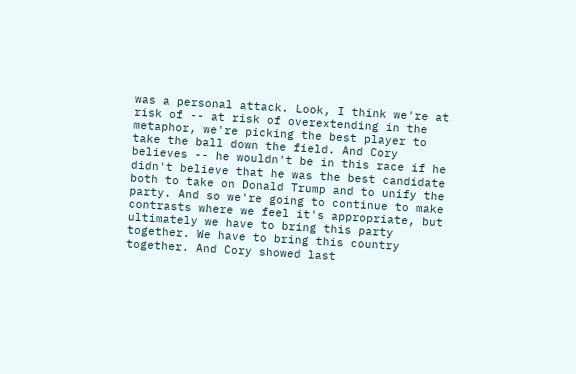was a personal attack. Look, I think we're at risk of -- at risk of overextending in the metaphor, we're picking the best player to take the ball down the field. And Cory believes -- he wouldn't be in this race if he didn't believe that he was the best candidate both to take on Donald Trump and to unify the party. And so we're going to continue to make contrasts where we feel it's appropriate, but ultimately we have to bring this party together. We have to bring this country together. And Cory showed last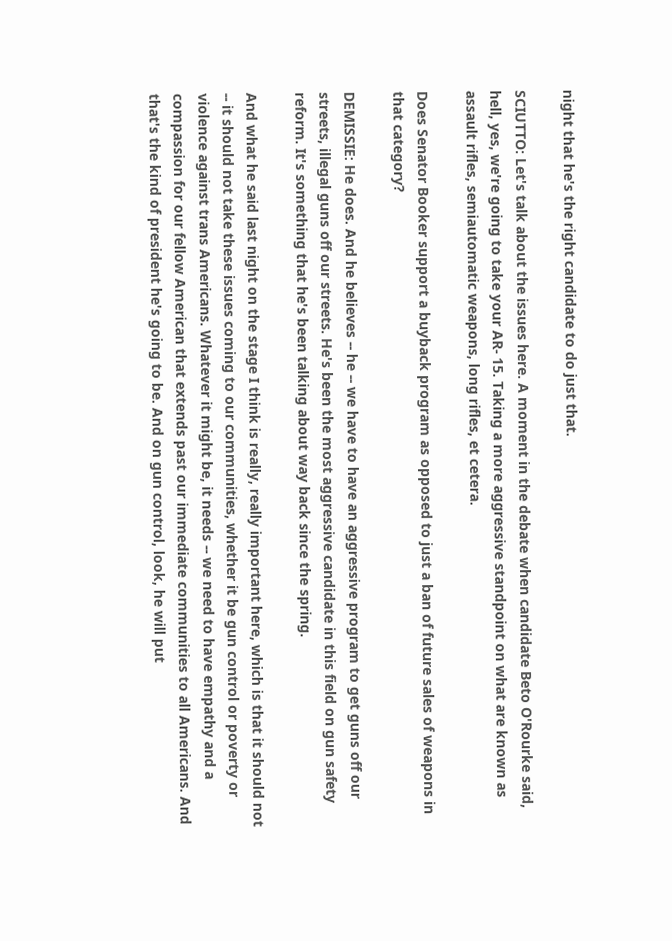night that he's the right candidate to do just that.

SCIUTTO: Let's talk about the issues here. A moment in the debate when candidate Beto O'Rourke said, hell, yes, we're going to take your AR- 15. Taking a more aggressive standpoint on what are known as assault rifles, semiautomatic weapons, long rifles, et cetera.

Does Senator Booker support a buyback program as opposed to just a ban of future sales of weapons in that category?

DEMISSIE: He does. And he believes -- he -- we have to have an aggressive program to get guns off our streets, illegal guns off our streets. He's been the most aggressive candidate in this field on gun safety reform. It's something that he's been talking about way back since the spring.

And what he said last night on the stage I think is really, really important here, which is that it should not -- it should not take these issues coming to our communities, whether it be gun control or poverty or violence against trans Americans. Whatever it might be, it needs -- we need to have empathy and a compassion for our fellow American that extends past our immediate communities to all Americans. And that's the kind of president he's going to be. And on gun control, look, he will put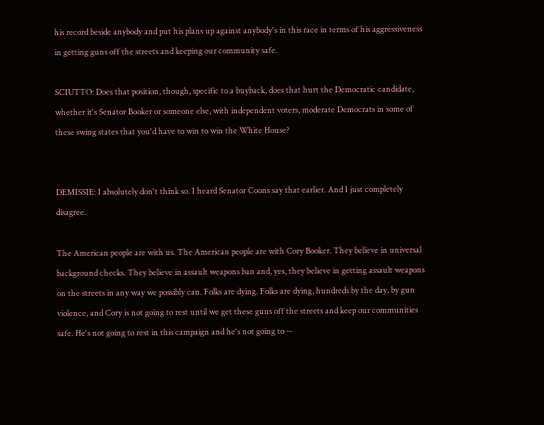his record beside anybody and put his plans up against anybody's in this race in terms of his aggressiveness in getting guns off the streets and keeping our community safe.

SCIUTTO: Does that position, though, specific to a buyback, does that hurt the Democratic candidate, whether it's Senator Booker or someone else, with independent voters, moderate Democrats in some of these swing states that you'd have to win to win the White House?


DEMISSIE: I absolutely don't think so. I heard Senator Coons say that earlier. And I just completely disagree.

The American people are with us. The American people are with Cory Booker. They believe in universal background checks. They believe in assault weapons ban and, yes, they believe in getting assault weapons on the streets in any way we possibly can. Folks are dying. Folks are dying, hundreds by the day, by gun violence, and Cory is not going to rest until we get these guns off the streets and keep our communities safe. He's not going to rest in this campaign and he's not going to --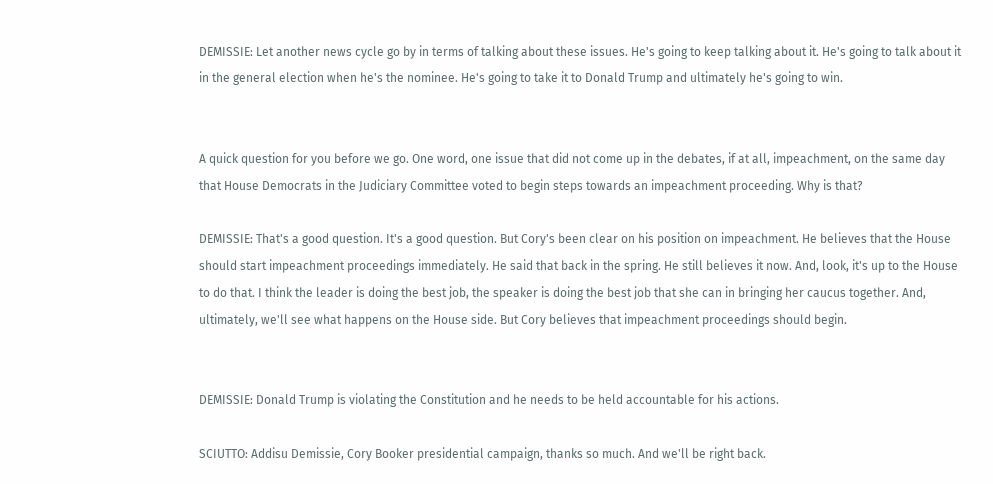DEMISSIE: Let another news cycle go by in terms of talking about these issues. He's going to keep talking about it. He's going to talk about it in the general election when he's the nominee. He's going to take it to Donald Trump and ultimately he's going to win.


A quick question for you before we go. One word, one issue that did not come up in the debates, if at all, impeachment, on the same day that House Democrats in the Judiciary Committee voted to begin steps towards an impeachment proceeding. Why is that?

DEMISSIE: That's a good question. It's a good question. But Cory's been clear on his position on impeachment. He believes that the House should start impeachment proceedings immediately. He said that back in the spring. He still believes it now. And, look, it's up to the House to do that. I think the leader is doing the best job, the speaker is doing the best job that she can in bringing her caucus together. And, ultimately, we'll see what happens on the House side. But Cory believes that impeachment proceedings should begin.


DEMISSIE: Donald Trump is violating the Constitution and he needs to be held accountable for his actions.

SCIUTTO: Addisu Demissie, Cory Booker presidential campaign, thanks so much. And we'll be right back.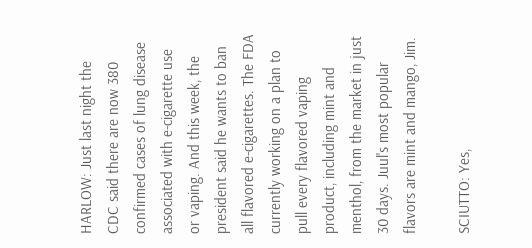HARLOW: Just last night the CDC said there are now 380 confirmed cases of lung disease associated with e-cigarette use or vaping. And this week, the president said he wants to ban all flavored e-cigarettes. The FDA currently working on a plan to pull every flavored vaping product, including mint and menthol, from the market in just 30 days. Juul's most popular flavors are mint and mango, Jim.

SCIUTTO: Yes,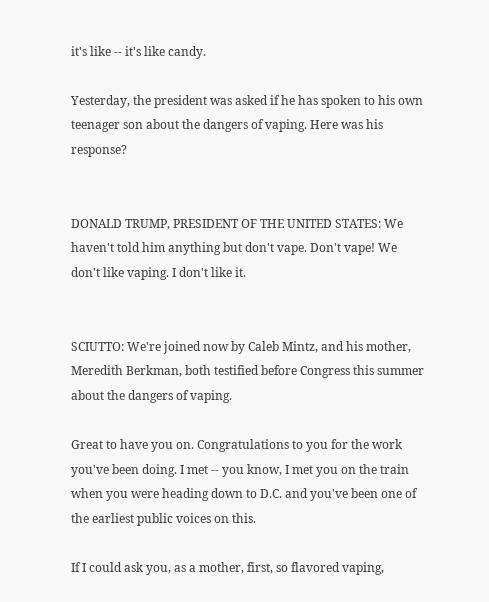it's like -- it's like candy.

Yesterday, the president was asked if he has spoken to his own teenager son about the dangers of vaping. Here was his response?


DONALD TRUMP, PRESIDENT OF THE UNITED STATES: We haven't told him anything but don't vape. Don't vape! We don't like vaping. I don't like it.


SCIUTTO: We're joined now by Caleb Mintz, and his mother, Meredith Berkman, both testified before Congress this summer about the dangers of vaping.

Great to have you on. Congratulations to you for the work you've been doing. I met -- you know, I met you on the train when you were heading down to D.C. and you've been one of the earliest public voices on this.

If I could ask you, as a mother, first, so flavored vaping,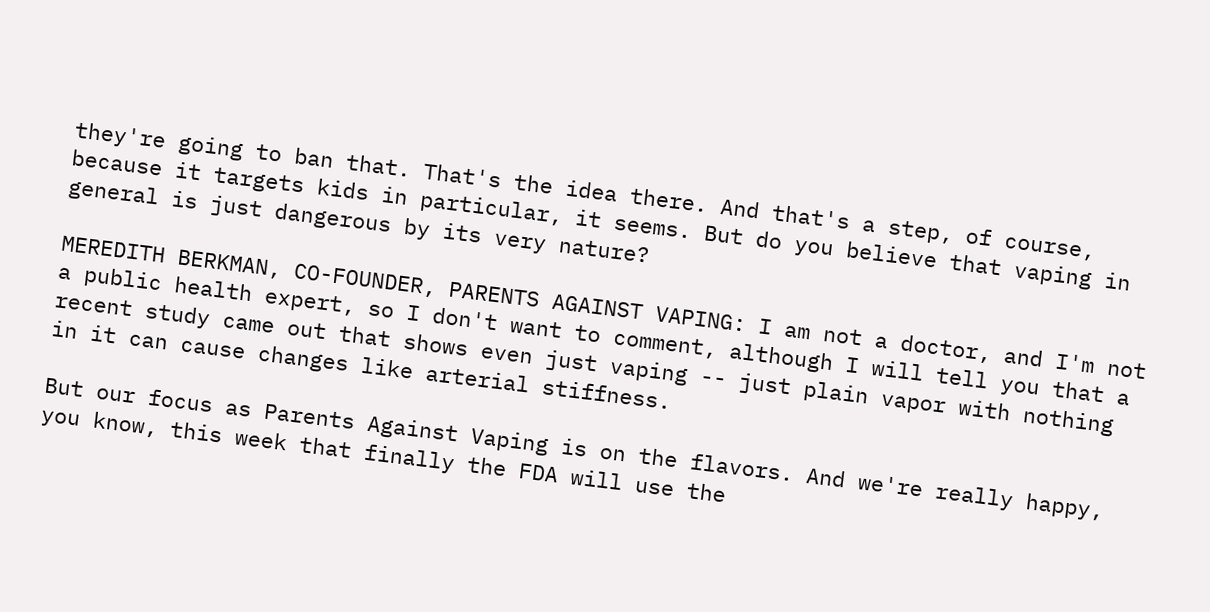they're going to ban that. That's the idea there. And that's a step, of course, because it targets kids in particular, it seems. But do you believe that vaping in general is just dangerous by its very nature?

MEREDITH BERKMAN, CO-FOUNDER, PARENTS AGAINST VAPING: I am not a doctor, and I'm not a public health expert, so I don't want to comment, although I will tell you that a recent study came out that shows even just vaping -- just plain vapor with nothing in it can cause changes like arterial stiffness.

But our focus as Parents Against Vaping is on the flavors. And we're really happy, you know, this week that finally the FDA will use the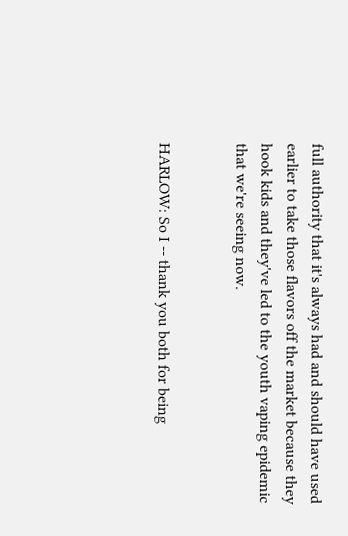full authority that it's always had and should have used earlier to take those flavors off the market because they hook kids and they've led to the youth vaping epidemic that we're seeing now.


HARLOW: So I -- thank you both for being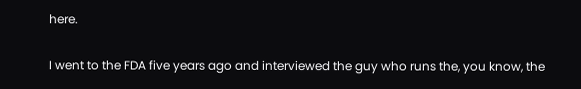here.

I went to the FDA five years ago and interviewed the guy who runs the, you know, the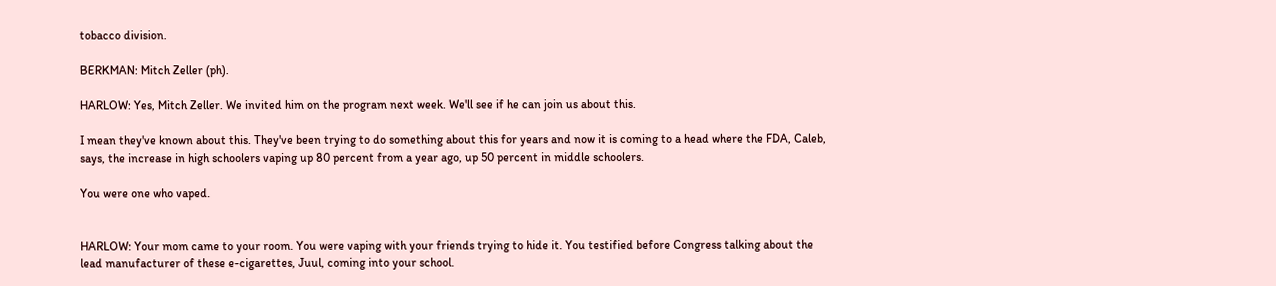tobacco division.

BERKMAN: Mitch Zeller (ph).

HARLOW: Yes, Mitch Zeller. We invited him on the program next week. We'll see if he can join us about this.

I mean they've known about this. They've been trying to do something about this for years and now it is coming to a head where the FDA, Caleb, says, the increase in high schoolers vaping up 80 percent from a year ago, up 50 percent in middle schoolers.

You were one who vaped.


HARLOW: Your mom came to your room. You were vaping with your friends trying to hide it. You testified before Congress talking about the lead manufacturer of these e-cigarettes, Juul, coming into your school.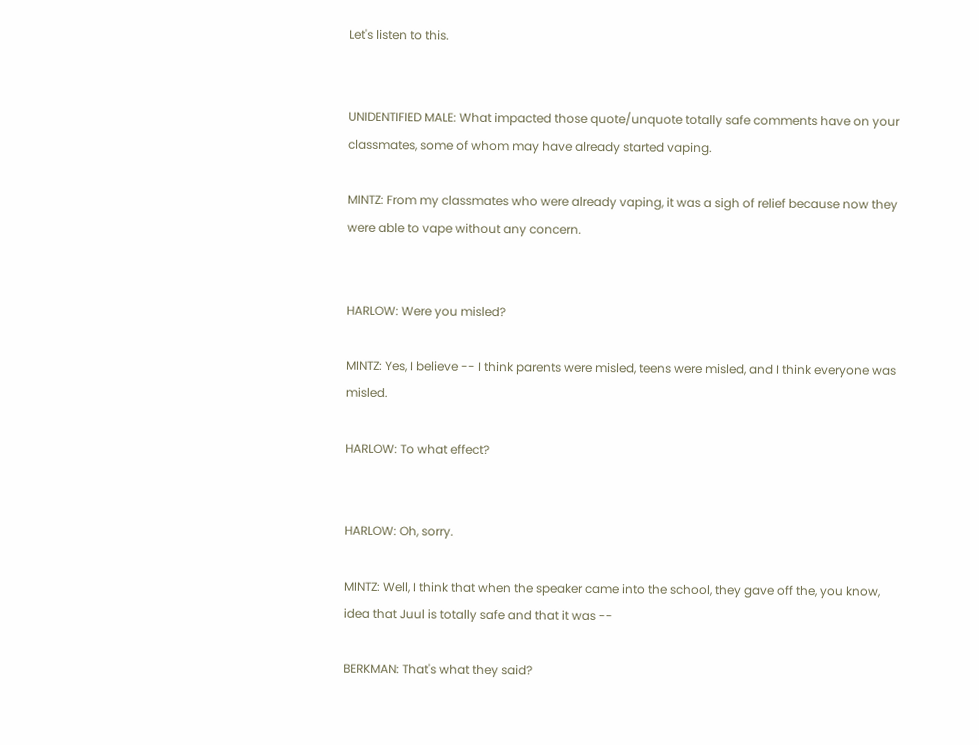Let's listen to this.


UNIDENTIFIED MALE: What impacted those quote/unquote totally safe comments have on your classmates, some of whom may have already started vaping.

MINTZ: From my classmates who were already vaping, it was a sigh of relief because now they were able to vape without any concern.


HARLOW: Were you misled?

MINTZ: Yes, I believe -- I think parents were misled, teens were misled, and I think everyone was misled.

HARLOW: To what effect?


HARLOW: Oh, sorry.

MINTZ: Well, I think that when the speaker came into the school, they gave off the, you know, idea that Juul is totally safe and that it was --

BERKMAN: That's what they said?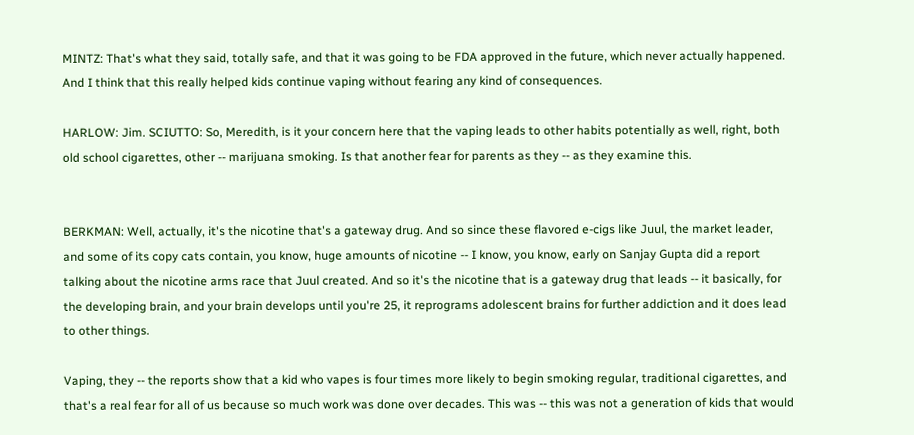MINTZ: That's what they said, totally safe, and that it was going to be FDA approved in the future, which never actually happened. And I think that this really helped kids continue vaping without fearing any kind of consequences.

HARLOW: Jim. SCIUTTO: So, Meredith, is it your concern here that the vaping leads to other habits potentially as well, right, both old school cigarettes, other -- marijuana smoking. Is that another fear for parents as they -- as they examine this.


BERKMAN: Well, actually, it's the nicotine that's a gateway drug. And so since these flavored e-cigs like Juul, the market leader, and some of its copy cats contain, you know, huge amounts of nicotine -- I know, you know, early on Sanjay Gupta did a report talking about the nicotine arms race that Juul created. And so it's the nicotine that is a gateway drug that leads -- it basically, for the developing brain, and your brain develops until you're 25, it reprograms adolescent brains for further addiction and it does lead to other things.

Vaping, they -- the reports show that a kid who vapes is four times more likely to begin smoking regular, traditional cigarettes, and that's a real fear for all of us because so much work was done over decades. This was -- this was not a generation of kids that would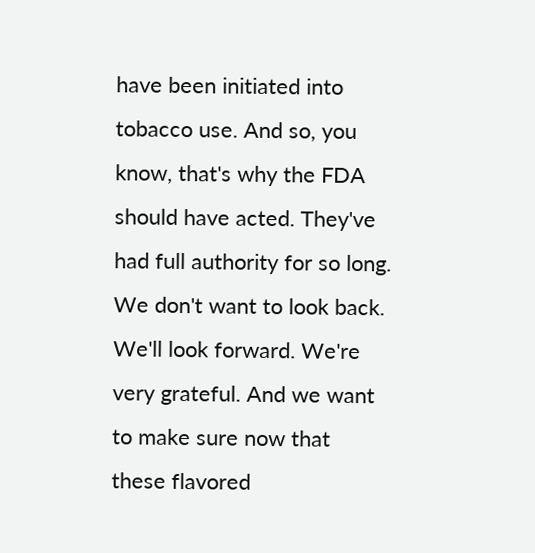have been initiated into tobacco use. And so, you know, that's why the FDA should have acted. They've had full authority for so long. We don't want to look back. We'll look forward. We're very grateful. And we want to make sure now that these flavored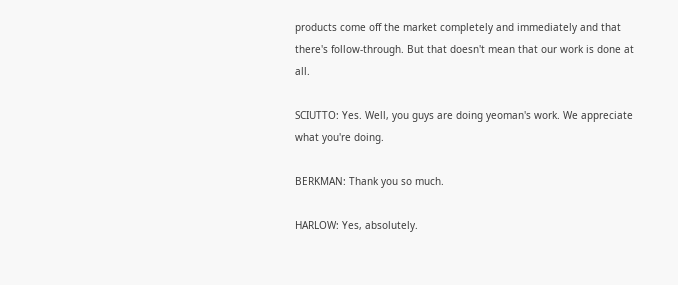products come off the market completely and immediately and that there's follow-through. But that doesn't mean that our work is done at all.

SCIUTTO: Yes. Well, you guys are doing yeoman's work. We appreciate what you're doing.

BERKMAN: Thank you so much.

HARLOW: Yes, absolutely.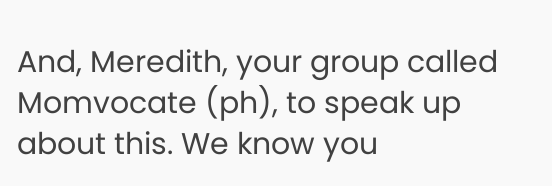And, Meredith, your group called Momvocate (ph), to speak up about this. We know you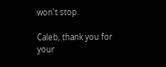won't stop.

Caleb, thank you for your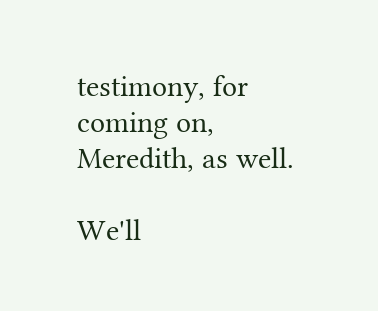testimony, for coming on, Meredith, as well.

We'll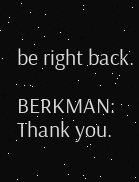be right back.

BERKMAN: Thank you.